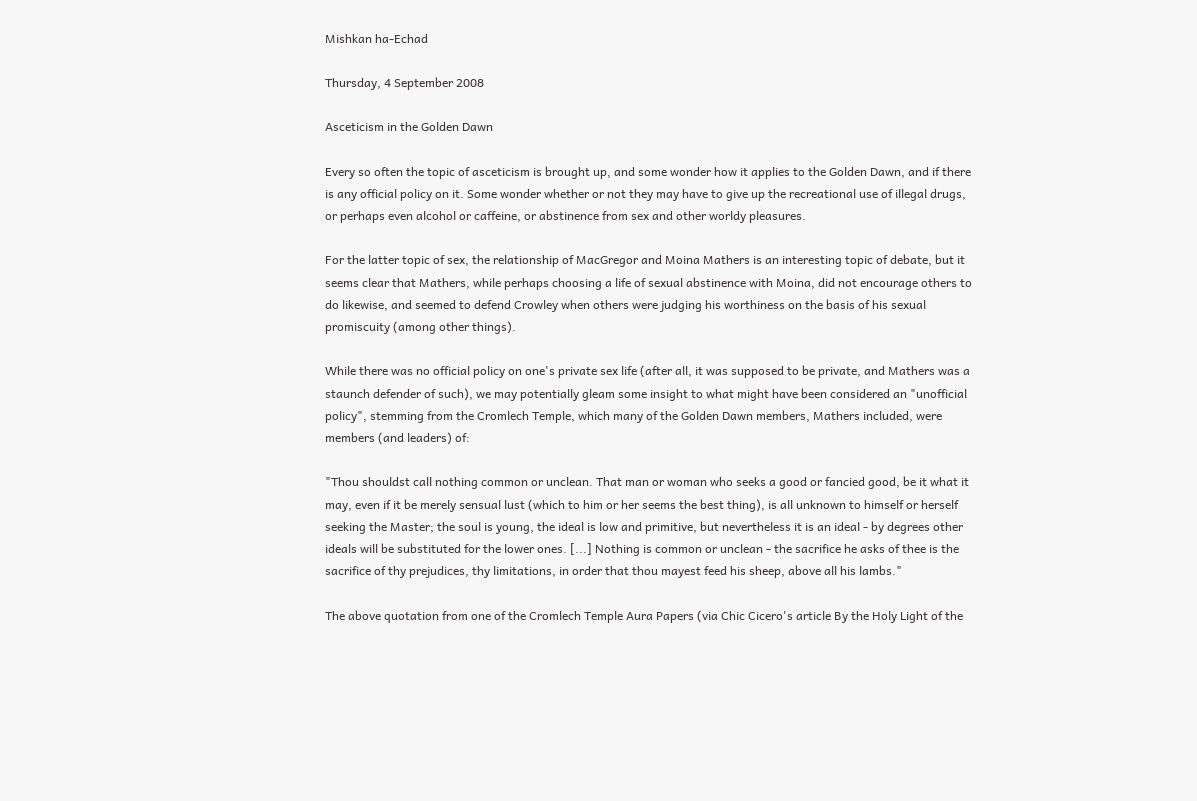Mishkan ha-Echad

Thursday, 4 September 2008

Asceticism in the Golden Dawn

Every so often the topic of asceticism is brought up, and some wonder how it applies to the Golden Dawn, and if there is any official policy on it. Some wonder whether or not they may have to give up the recreational use of illegal drugs, or perhaps even alcohol or caffeine, or abstinence from sex and other worldy pleasures.

For the latter topic of sex, the relationship of MacGregor and Moina Mathers is an interesting topic of debate, but it seems clear that Mathers, while perhaps choosing a life of sexual abstinence with Moina, did not encourage others to do likewise, and seemed to defend Crowley when others were judging his worthiness on the basis of his sexual promiscuity (among other things).

While there was no official policy on one's private sex life (after all, it was supposed to be private, and Mathers was a staunch defender of such), we may potentially gleam some insight to what might have been considered an "unofficial policy", stemming from the Cromlech Temple, which many of the Golden Dawn members, Mathers included, were members (and leaders) of:

"Thou shouldst call nothing common or unclean. That man or woman who seeks a good or fancied good, be it what it may, even if it be merely sensual lust (which to him or her seems the best thing), is all unknown to himself or herself seeking the Master; the soul is young, the ideal is low and primitive, but nevertheless it is an ideal - by degrees other ideals will be substituted for the lower ones. [...] Nothing is common or unclean - the sacrifice he asks of thee is the sacrifice of thy prejudices, thy limitations, in order that thou mayest feed his sheep, above all his lambs."

The above quotation from one of the Cromlech Temple Aura Papers (via Chic Cicero's article By the Holy Light of the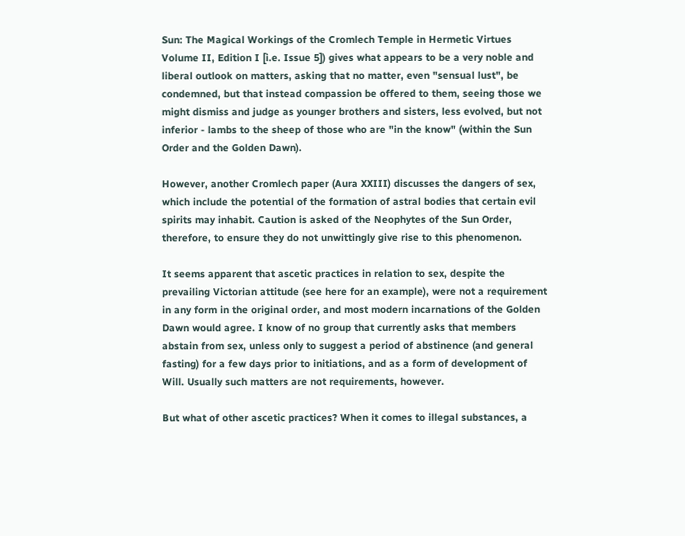Sun: The Magical Workings of the Cromlech Temple in Hermetic Virtues Volume II, Edition I [i.e. Issue 5]) gives what appears to be a very noble and liberal outlook on matters, asking that no matter, even "sensual lust", be condemned, but that instead compassion be offered to them, seeing those we might dismiss and judge as younger brothers and sisters, less evolved, but not inferior - lambs to the sheep of those who are "in the know" (within the Sun Order and the Golden Dawn).

However, another Cromlech paper (Aura XXIII) discusses the dangers of sex, which include the potential of the formation of astral bodies that certain evil spirits may inhabit. Caution is asked of the Neophytes of the Sun Order, therefore, to ensure they do not unwittingly give rise to this phenomenon.

It seems apparent that ascetic practices in relation to sex, despite the prevailing Victorian attitude (see here for an example), were not a requirement in any form in the original order, and most modern incarnations of the Golden Dawn would agree. I know of no group that currently asks that members abstain from sex, unless only to suggest a period of abstinence (and general fasting) for a few days prior to initiations, and as a form of development of Will. Usually such matters are not requirements, however.

But what of other ascetic practices? When it comes to illegal substances, a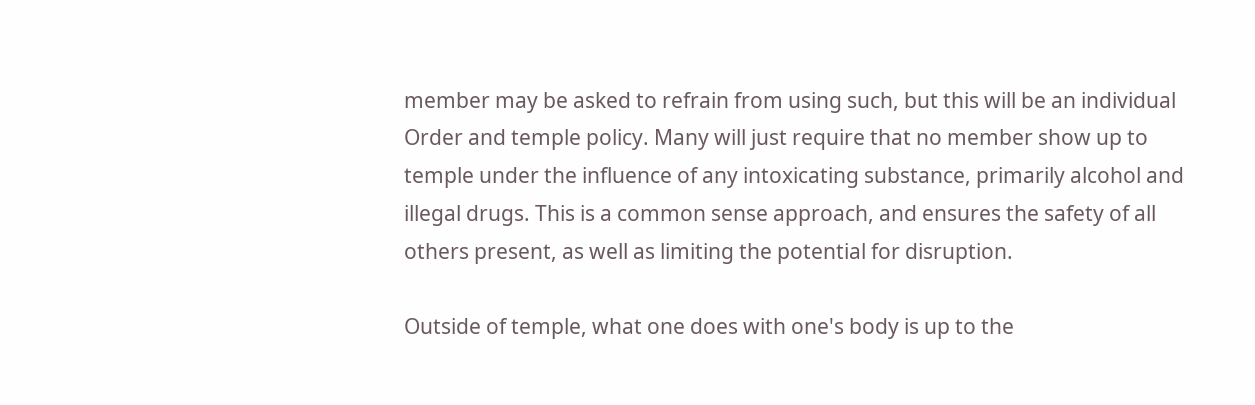member may be asked to refrain from using such, but this will be an individual Order and temple policy. Many will just require that no member show up to temple under the influence of any intoxicating substance, primarily alcohol and illegal drugs. This is a common sense approach, and ensures the safety of all others present, as well as limiting the potential for disruption.

Outside of temple, what one does with one's body is up to the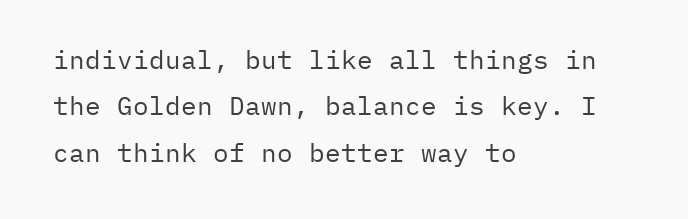individual, but like all things in the Golden Dawn, balance is key. I can think of no better way to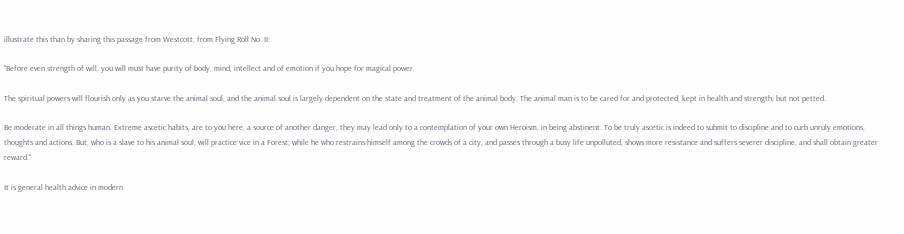illustrate this than by sharing this passage from Westcott, from Flying Roll No. II:

"Before even strength of will, you will must have purity of body, mind, intellect and of emotion if you hope for magical power.

The spiritual powers will flourish only as you starve the animal soul, and the animal soul is largely dependent on the state and treatment of the animal body. The animal man is to be cared for and protected, kept in health and strength, but not petted.

Be moderate in all things human. Extreme ascetic habits, are to you here, a source of another danger, they may lead only to a contemplation of your own Heroism, in being abstinent. To be truly ascetic is indeed to submit to discipline and to curb unruly emotions, thoughts and actions. But, who is a slave to his animal soul, will practice vice in a Forest; while he who restrains himself among the crowds of a city, and passes through a busy life unpolluted, shows more resistance and suffers severer discipline, and shall obtain greater reward."

It is general health advice in modern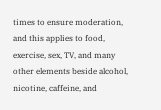times to ensure moderation, and this applies to food, exercise, sex, TV, and many other elements beside alcohol, nicotine, caffeine, and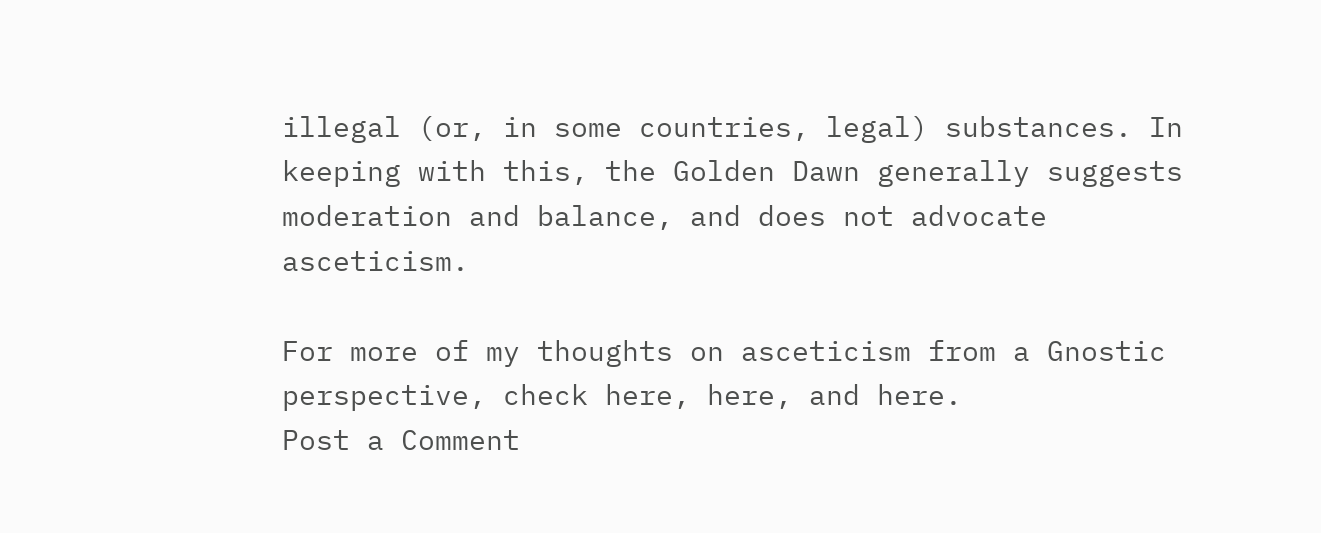illegal (or, in some countries, legal) substances. In keeping with this, the Golden Dawn generally suggests moderation and balance, and does not advocate asceticism.

For more of my thoughts on asceticism from a Gnostic perspective, check here, here, and here.
Post a Comment